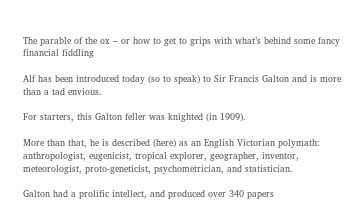The parable of the ox – or how to get to grips with what’s behind some fancy financial fiddling

Alf has been introduced today (so to speak) to Sir Francis Galton and is more than a tad envious.

For starters, this Galton feller was knighted (in 1909).

More than that, he is described (here) as an English Victorian polymath: anthropologist, eugenicist, tropical explorer, geographer, inventor, meteorologist, proto-geneticist, psychometrician, and statistician.

Galton had a prolific intellect, and produced over 340 papers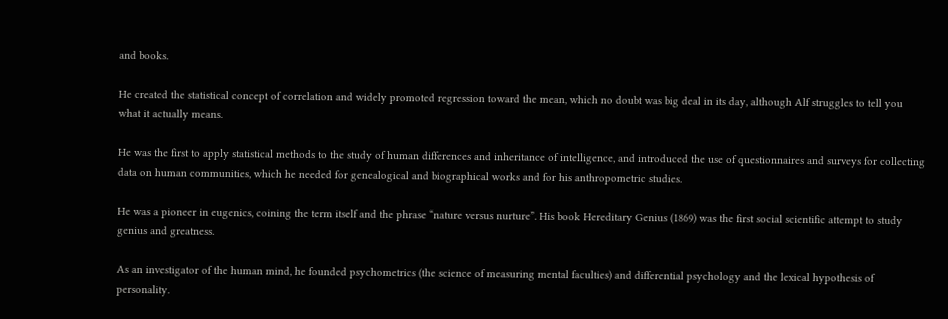and books.

He created the statistical concept of correlation and widely promoted regression toward the mean, which no doubt was big deal in its day, although Alf struggles to tell you what it actually means.

He was the first to apply statistical methods to the study of human differences and inheritance of intelligence, and introduced the use of questionnaires and surveys for collecting data on human communities, which he needed for genealogical and biographical works and for his anthropometric studies.

He was a pioneer in eugenics, coining the term itself and the phrase “nature versus nurture”. His book Hereditary Genius (1869) was the first social scientific attempt to study genius and greatness.

As an investigator of the human mind, he founded psychometrics (the science of measuring mental faculties) and differential psychology and the lexical hypothesis of personality.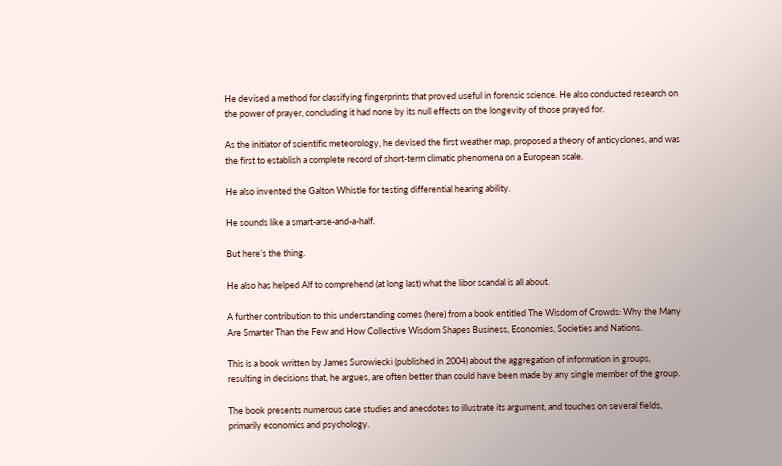He devised a method for classifying fingerprints that proved useful in forensic science. He also conducted research on the power of prayer, concluding it had none by its null effects on the longevity of those prayed for.

As the initiator of scientific meteorology, he devised the first weather map, proposed a theory of anticyclones, and was the first to establish a complete record of short-term climatic phenomena on a European scale.

He also invented the Galton Whistle for testing differential hearing ability.

He sounds like a smart-arse-and-a-half.

But here’s the thing.

He also has helped Alf to comprehend (at long last) what the libor scandal is all about.

A further contribution to this understanding comes (here) from a book entitled The Wisdom of Crowds: Why the Many Are Smarter Than the Few and How Collective Wisdom Shapes Business, Economies, Societies and Nations.

This is a book written by James Surowiecki (published in 2004) about the aggregation of information in groups, resulting in decisions that, he argues, are often better than could have been made by any single member of the group.

The book presents numerous case studies and anecdotes to illustrate its argument, and touches on several fields, primarily economics and psychology.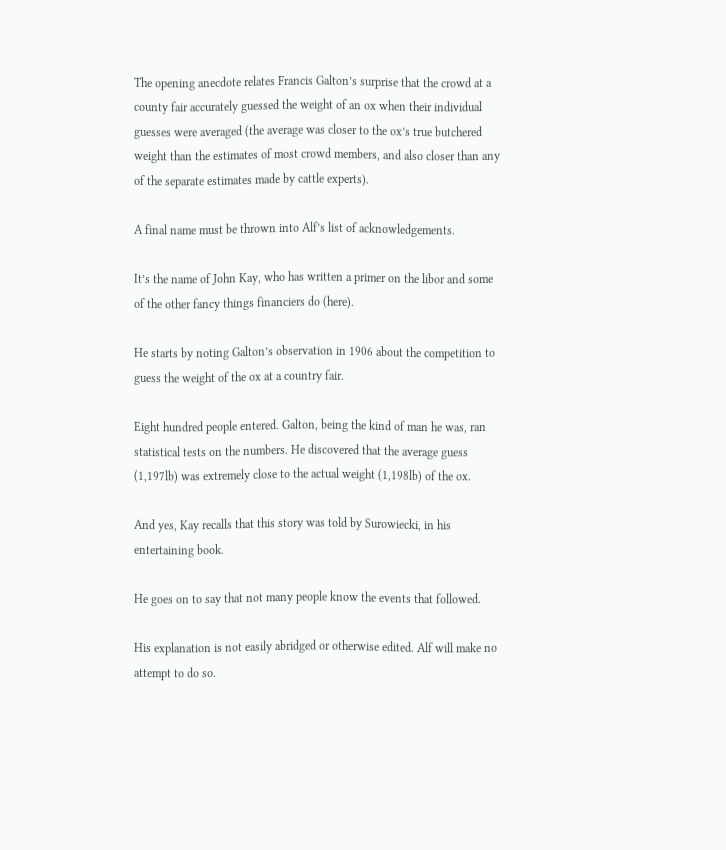The opening anecdote relates Francis Galton’s surprise that the crowd at a county fair accurately guessed the weight of an ox when their individual guesses were averaged (the average was closer to the ox’s true butchered weight than the estimates of most crowd members, and also closer than any of the separate estimates made by cattle experts).

A final name must be thrown into Alf’s list of acknowledgements.

It’s the name of John Kay, who has written a primer on the libor and some of the other fancy things financiers do (here).

He starts by noting Galton’s observation in 1906 about the competition to guess the weight of the ox at a country fair.

Eight hundred people entered. Galton, being the kind of man he was, ran statistical tests on the numbers. He discovered that the average guess (1,197lb) was extremely close to the actual weight (1,198lb) of the ox.

And yes, Kay recalls that this story was told by Surowiecki, in his entertaining book.

He goes on to say that not many people know the events that followed.

His explanation is not easily abridged or otherwise edited. Alf will make no attempt to do so.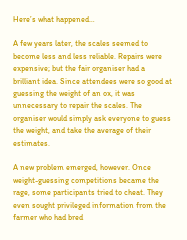Here’s what happened…

A few years later, the scales seemed to become less and less reliable. Repairs were expensive; but the fair organiser had a brilliant idea. Since attendees were so good at guessing the weight of an ox, it was unnecessary to repair the scales. The organiser would simply ask everyone to guess the weight, and take the average of their estimates.

A new problem emerged, however. Once weight-guessing competitions became the rage, some participants tried to cheat. They even sought privileged information from the farmer who had bred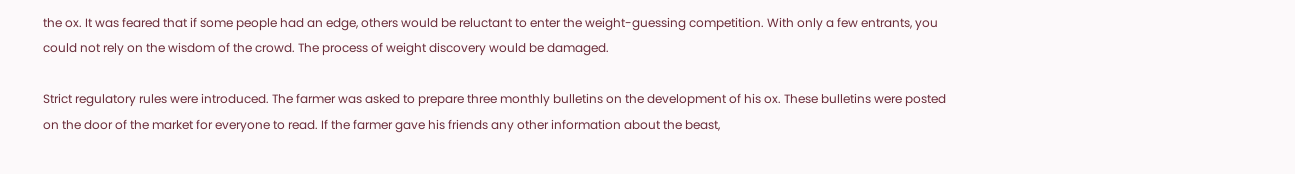the ox. It was feared that if some people had an edge, others would be reluctant to enter the weight-guessing competition. With only a few entrants, you could not rely on the wisdom of the crowd. The process of weight discovery would be damaged.

Strict regulatory rules were introduced. The farmer was asked to prepare three monthly bulletins on the development of his ox. These bulletins were posted on the door of the market for everyone to read. If the farmer gave his friends any other information about the beast,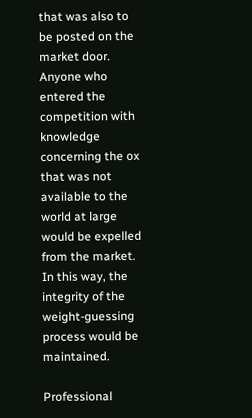that was also to be posted on the market door. Anyone who entered the competition with knowledge concerning the ox that was not available to the world at large would be expelled from the market. In this way, the integrity of the weight-guessing process would be maintained.

Professional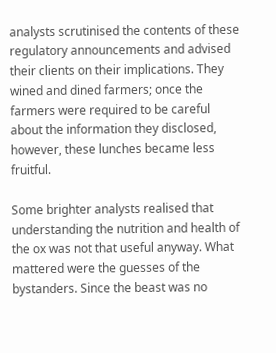analysts scrutinised the contents of these regulatory announcements and advised their clients on their implications. They wined and dined farmers; once the farmers were required to be careful about the information they disclosed, however, these lunches became less fruitful.

Some brighter analysts realised that understanding the nutrition and health of the ox was not that useful anyway. What mattered were the guesses of the bystanders. Since the beast was no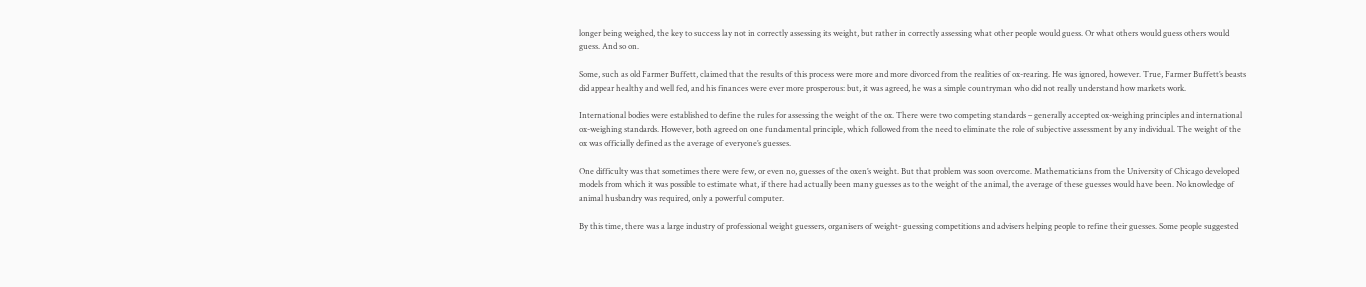longer being weighed, the key to success lay not in correctly assessing its weight, but rather in correctly assessing what other people would guess. Or what others would guess others would guess. And so on.

Some, such as old Farmer Buffett, claimed that the results of this process were more and more divorced from the realities of ox-rearing. He was ignored, however. True, Farmer Buffett’s beasts did appear healthy and well fed, and his finances were ever more prosperous: but, it was agreed, he was a simple countryman who did not really understand how markets work.

International bodies were established to define the rules for assessing the weight of the ox. There were two competing standards – generally accepted ox-weighing principles and international ox-weighing standards. However, both agreed on one fundamental principle, which followed from the need to eliminate the role of subjective assessment by any individual. The weight of the ox was officially defined as the average of everyone’s guesses.

One difficulty was that sometimes there were few, or even no, guesses of the oxen’s weight. But that problem was soon overcome. Mathematicians from the University of Chicago developed models from which it was possible to estimate what, if there had actually been many guesses as to the weight of the animal, the average of these guesses would have been. No knowledge of animal husbandry was required, only a powerful computer.

By this time, there was a large industry of professional weight guessers, organisers of weight- guessing competitions and advisers helping people to refine their guesses. Some people suggested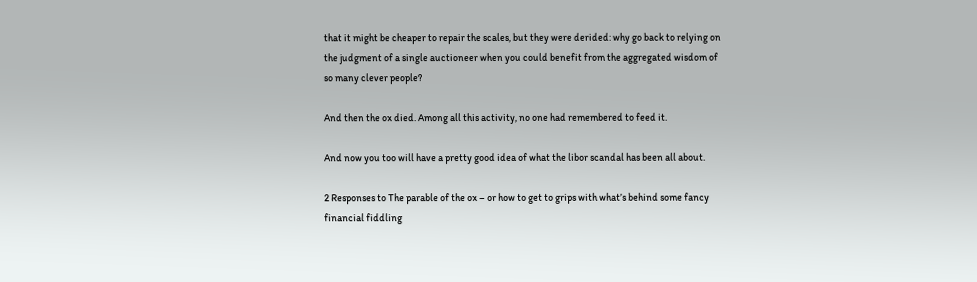that it might be cheaper to repair the scales, but they were derided: why go back to relying on the judgment of a single auctioneer when you could benefit from the aggregated wisdom of so many clever people?

And then the ox died. Among all this activity, no one had remembered to feed it.

And now you too will have a pretty good idea of what the libor scandal has been all about.

2 Responses to The parable of the ox – or how to get to grips with what’s behind some fancy financial fiddling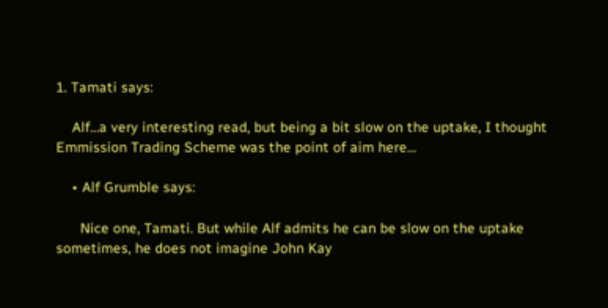1. Tamati says:

    Alf…a very interesting read, but being a bit slow on the uptake, I thought Emmission Trading Scheme was the point of aim here…

    • Alf Grumble says:

      Nice one, Tamati. But while Alf admits he can be slow on the uptake sometimes, he does not imagine John Kay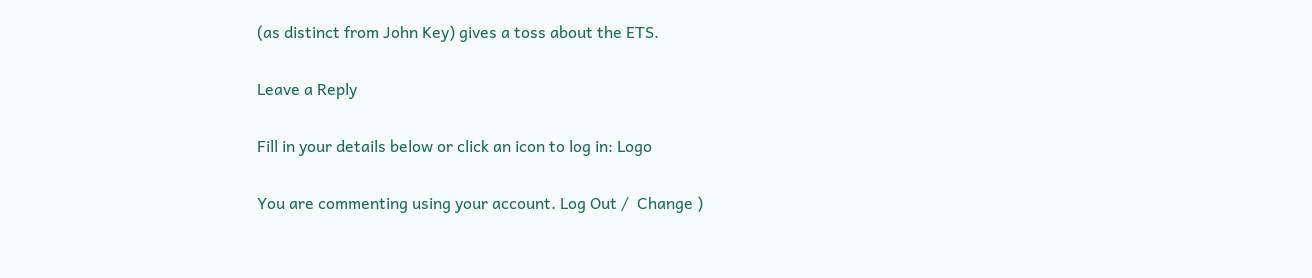(as distinct from John Key) gives a toss about the ETS.

Leave a Reply

Fill in your details below or click an icon to log in: Logo

You are commenting using your account. Log Out /  Change )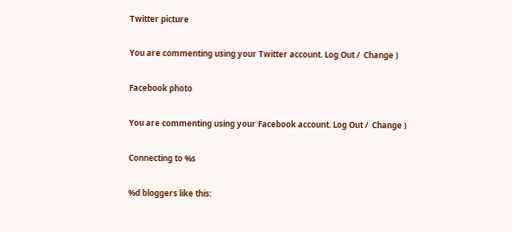Twitter picture

You are commenting using your Twitter account. Log Out /  Change )

Facebook photo

You are commenting using your Facebook account. Log Out /  Change )

Connecting to %s

%d bloggers like this: